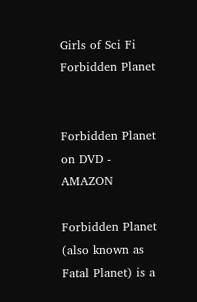Girls of Sci Fi
Forbidden Planet


Forbidden Planet on DVD - AMAZON

Forbidden Planet (also known as Fatal Planet) is a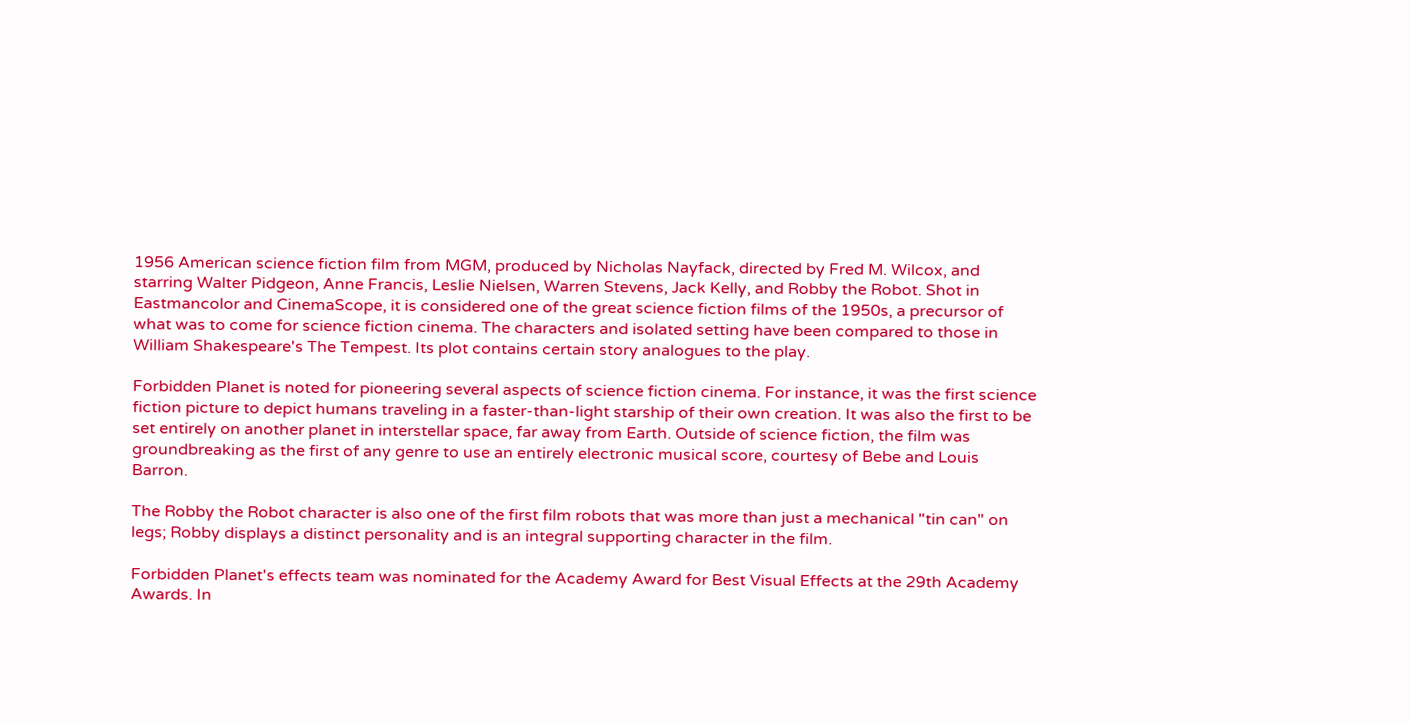1956 American science fiction film from MGM, produced by Nicholas Nayfack, directed by Fred M. Wilcox, and starring Walter Pidgeon, Anne Francis, Leslie Nielsen, Warren Stevens, Jack Kelly, and Robby the Robot. Shot in Eastmancolor and CinemaScope, it is considered one of the great science fiction films of the 1950s, a precursor of what was to come for science fiction cinema. The characters and isolated setting have been compared to those in William Shakespeare's The Tempest. Its plot contains certain story analogues to the play.

Forbidden Planet is noted for pioneering several aspects of science fiction cinema. For instance, it was the first science fiction picture to depict humans traveling in a faster-than-light starship of their own creation. It was also the first to be set entirely on another planet in interstellar space, far away from Earth. Outside of science fiction, the film was groundbreaking as the first of any genre to use an entirely electronic musical score, courtesy of Bebe and Louis Barron.

The Robby the Robot character is also one of the first film robots that was more than just a mechanical "tin can" on legs; Robby displays a distinct personality and is an integral supporting character in the film.

Forbidden Planet's effects team was nominated for the Academy Award for Best Visual Effects at the 29th Academy Awards. In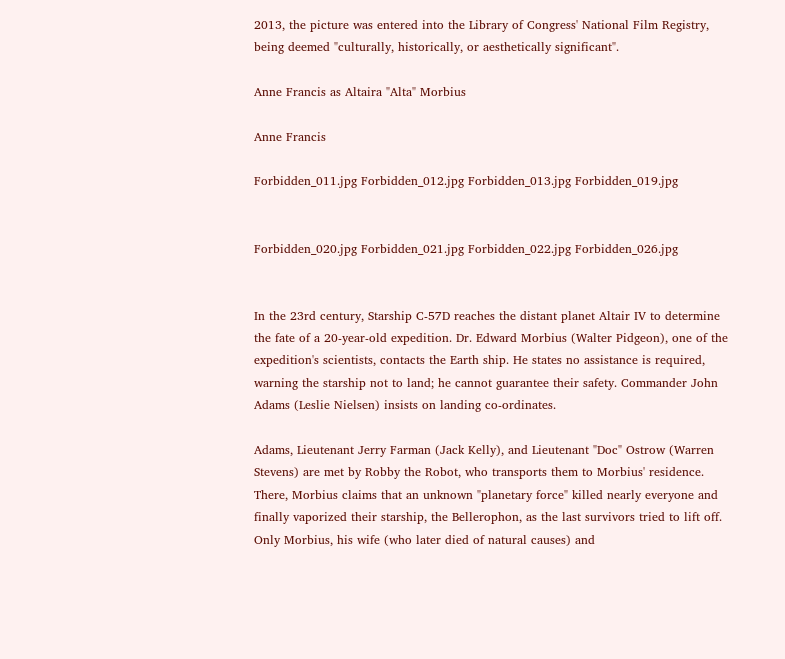2013, the picture was entered into the Library of Congress' National Film Registry, being deemed "culturally, historically, or aesthetically significant".

Anne Francis as Altaira "Alta" Morbius

Anne Francis

Forbidden_011.jpg Forbidden_012.jpg Forbidden_013.jpg Forbidden_019.jpg


Forbidden_020.jpg Forbidden_021.jpg Forbidden_022.jpg Forbidden_026.jpg


In the 23rd century, Starship C-57D reaches the distant planet Altair IV to determine the fate of a 20-year-old expedition. Dr. Edward Morbius (Walter Pidgeon), one of the expedition's scientists, contacts the Earth ship. He states no assistance is required, warning the starship not to land; he cannot guarantee their safety. Commander John Adams (Leslie Nielsen) insists on landing co-ordinates.

Adams, Lieutenant Jerry Farman (Jack Kelly), and Lieutenant "Doc" Ostrow (Warren Stevens) are met by Robby the Robot, who transports them to Morbius' residence. There, Morbius claims that an unknown "planetary force" killed nearly everyone and finally vaporized their starship, the Bellerophon, as the last survivors tried to lift off. Only Morbius, his wife (who later died of natural causes) and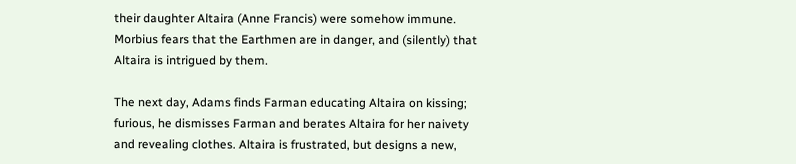their daughter Altaira (Anne Francis) were somehow immune. Morbius fears that the Earthmen are in danger, and (silently) that Altaira is intrigued by them.

The next day, Adams finds Farman educating Altaira on kissing; furious, he dismisses Farman and berates Altaira for her naivety and revealing clothes. Altaira is frustrated, but designs a new,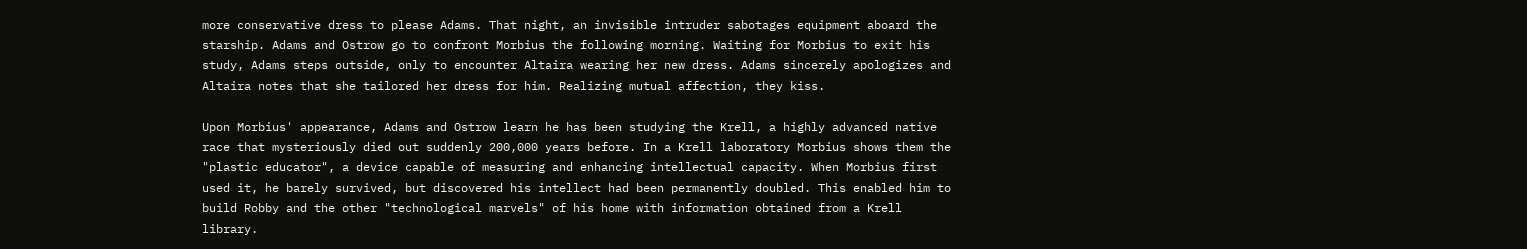more conservative dress to please Adams. That night, an invisible intruder sabotages equipment aboard the starship. Adams and Ostrow go to confront Morbius the following morning. Waiting for Morbius to exit his study, Adams steps outside, only to encounter Altaira wearing her new dress. Adams sincerely apologizes and Altaira notes that she tailored her dress for him. Realizing mutual affection, they kiss.

Upon Morbius' appearance, Adams and Ostrow learn he has been studying the Krell, a highly advanced native race that mysteriously died out suddenly 200,000 years before. In a Krell laboratory Morbius shows them the "plastic educator", a device capable of measuring and enhancing intellectual capacity. When Morbius first used it, he barely survived, but discovered his intellect had been permanently doubled. This enabled him to build Robby and the other "technological marvels" of his home with information obtained from a Krell library.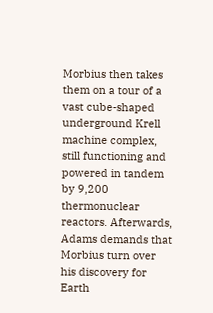Morbius then takes them on a tour of a vast cube-shaped underground Krell machine complex, still functioning and powered in tandem by 9,200 thermonuclear reactors. Afterwards, Adams demands that Morbius turn over his discovery for Earth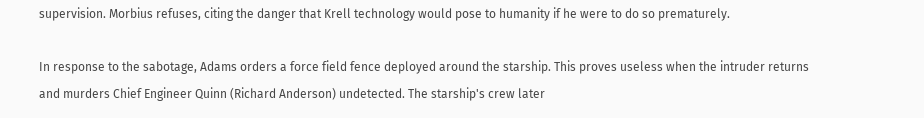supervision. Morbius refuses, citing the danger that Krell technology would pose to humanity if he were to do so prematurely.

In response to the sabotage, Adams orders a force field fence deployed around the starship. This proves useless when the intruder returns and murders Chief Engineer Quinn (Richard Anderson) undetected. The starship's crew later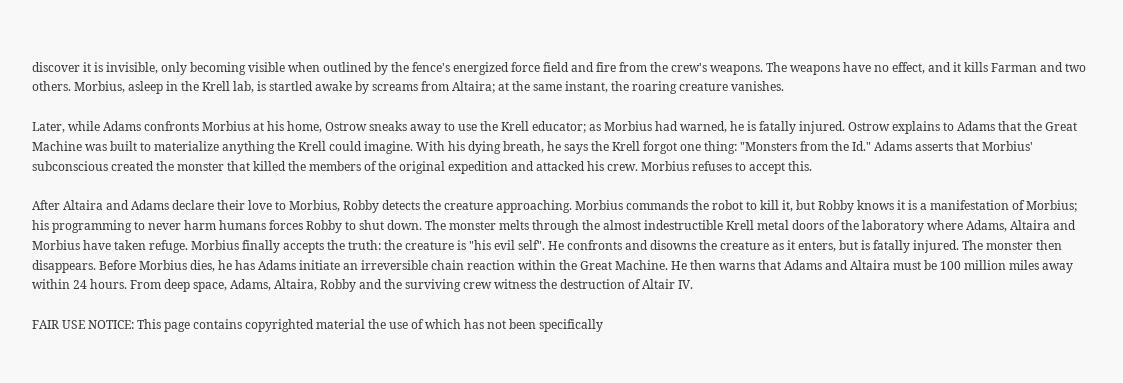discover it is invisible, only becoming visible when outlined by the fence's energized force field and fire from the crew's weapons. The weapons have no effect, and it kills Farman and two others. Morbius, asleep in the Krell lab, is startled awake by screams from Altaira; at the same instant, the roaring creature vanishes.

Later, while Adams confronts Morbius at his home, Ostrow sneaks away to use the Krell educator; as Morbius had warned, he is fatally injured. Ostrow explains to Adams that the Great Machine was built to materialize anything the Krell could imagine. With his dying breath, he says the Krell forgot one thing: "Monsters from the Id." Adams asserts that Morbius' subconscious created the monster that killed the members of the original expedition and attacked his crew. Morbius refuses to accept this.

After Altaira and Adams declare their love to Morbius, Robby detects the creature approaching. Morbius commands the robot to kill it, but Robby knows it is a manifestation of Morbius; his programming to never harm humans forces Robby to shut down. The monster melts through the almost indestructible Krell metal doors of the laboratory where Adams, Altaira and Morbius have taken refuge. Morbius finally accepts the truth: the creature is "his evil self". He confronts and disowns the creature as it enters, but is fatally injured. The monster then disappears. Before Morbius dies, he has Adams initiate an irreversible chain reaction within the Great Machine. He then warns that Adams and Altaira must be 100 million miles away within 24 hours. From deep space, Adams, Altaira, Robby and the surviving crew witness the destruction of Altair IV.

FAIR USE NOTICE: This page contains copyrighted material the use of which has not been specifically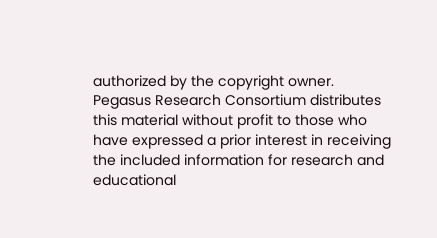authorized by the copyright owner. Pegasus Research Consortium distributes this material without profit to those who have expressed a prior interest in receiving the included information for research and educational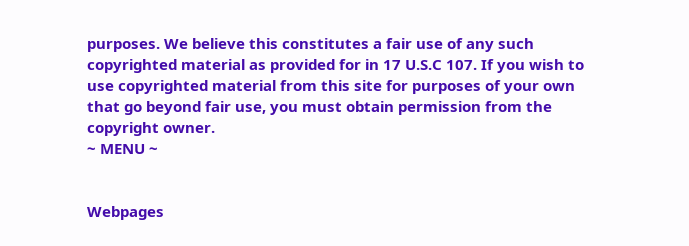purposes. We believe this constitutes a fair use of any such copyrighted material as provided for in 17 U.S.C 107. If you wish to use copyrighted material from this site for purposes of your own that go beyond fair use, you must obtain permission from the copyright owner.
~ MENU ~


Webpages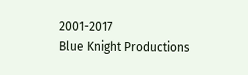2001-2017
Blue Knight Productions